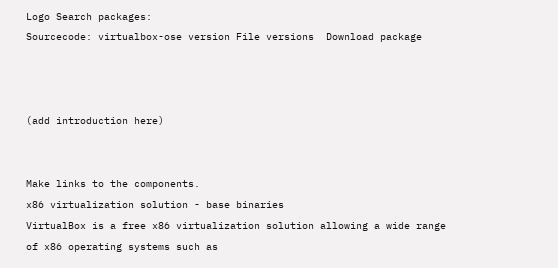Logo Search packages:
Sourcecode: virtualbox-ose version File versions  Download package



(add introduction here)


Make links to the components.
x86 virtualization solution - base binaries
VirtualBox is a free x86 virtualization solution allowing a wide range
of x86 operating systems such as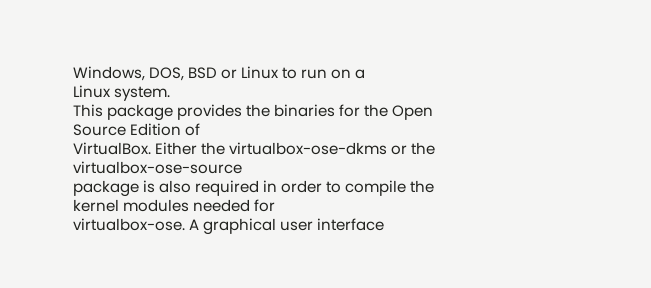Windows, DOS, BSD or Linux to run on a
Linux system.
This package provides the binaries for the Open Source Edition of
VirtualBox. Either the virtualbox-ose-dkms or the virtualbox-ose-source
package is also required in order to compile the kernel modules needed for
virtualbox-ose. A graphical user interface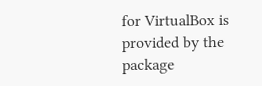for VirtualBox is provided by the
package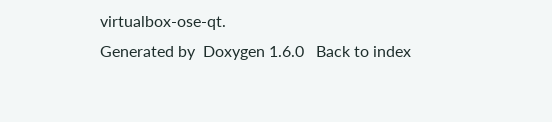virtualbox-ose-qt.
Generated by  Doxygen 1.6.0   Back to index